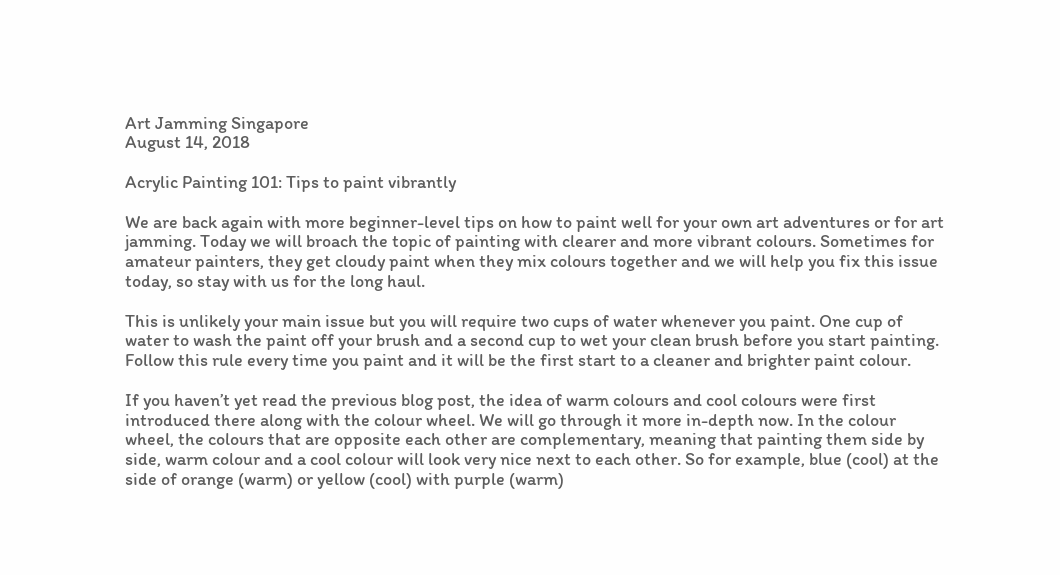Art Jamming Singapore
August 14, 2018

Acrylic Painting 101: Tips to paint vibrantly

We are back again with more beginner-level tips on how to paint well for your own art adventures or for art jamming. Today we will broach the topic of painting with clearer and more vibrant colours. Sometimes for amateur painters, they get cloudy paint when they mix colours together and we will help you fix this issue today, so stay with us for the long haul.

This is unlikely your main issue but you will require two cups of water whenever you paint. One cup of water to wash the paint off your brush and a second cup to wet your clean brush before you start painting. Follow this rule every time you paint and it will be the first start to a cleaner and brighter paint colour.

If you haven’t yet read the previous blog post, the idea of warm colours and cool colours were first introduced there along with the colour wheel. We will go through it more in-depth now. In the colour wheel, the colours that are opposite each other are complementary, meaning that painting them side by side, warm colour and a cool colour will look very nice next to each other. So for example, blue (cool) at the side of orange (warm) or yellow (cool) with purple (warm)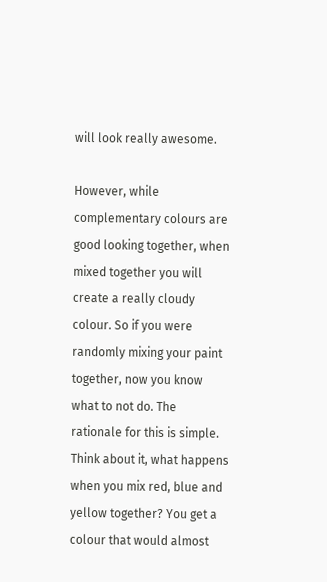will look really awesome.

However, while complementary colours are good looking together, when mixed together you will create a really cloudy colour. So if you were randomly mixing your paint together, now you know what to not do. The rationale for this is simple. Think about it, what happens when you mix red, blue and yellow together? You get a colour that would almost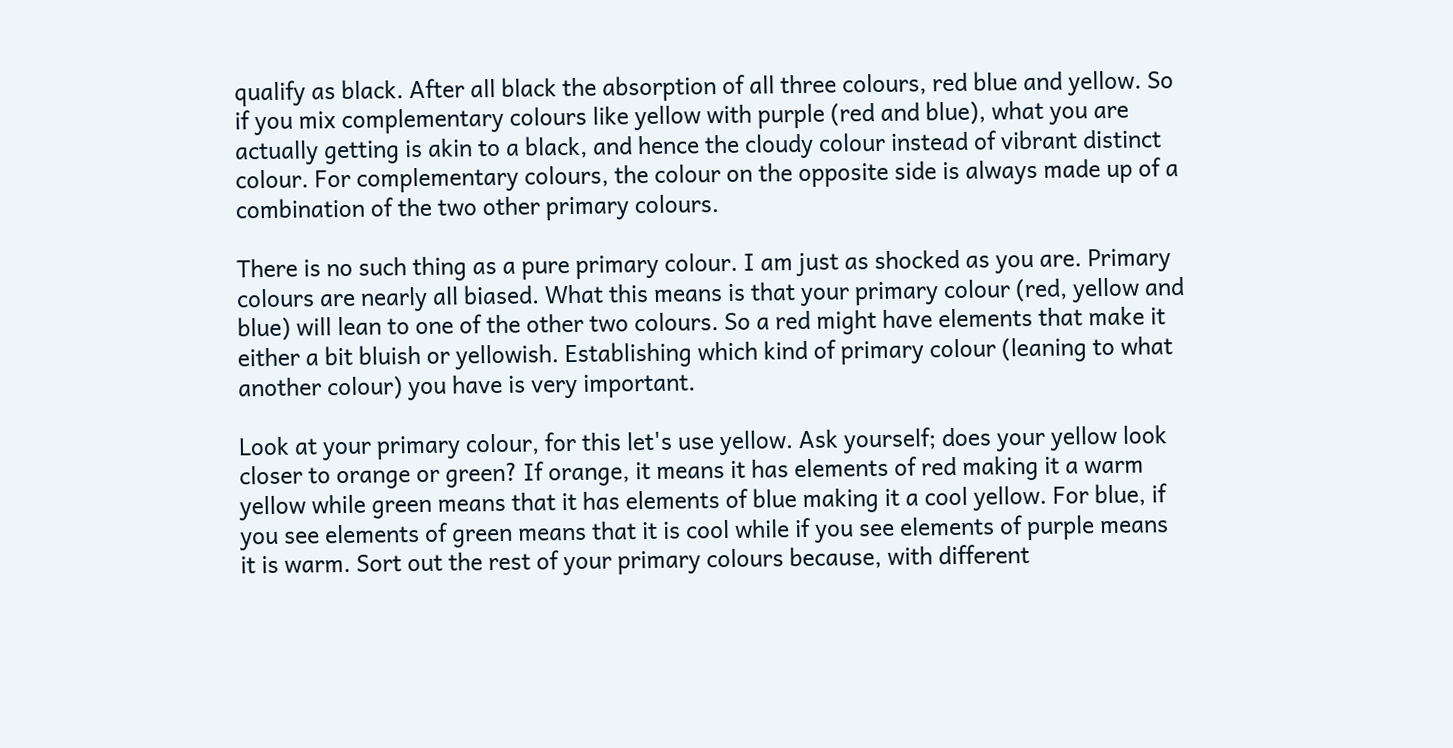qualify as black. After all black the absorption of all three colours, red blue and yellow. So if you mix complementary colours like yellow with purple (red and blue), what you are actually getting is akin to a black, and hence the cloudy colour instead of vibrant distinct colour. For complementary colours, the colour on the opposite side is always made up of a combination of the two other primary colours.

There is no such thing as a pure primary colour. I am just as shocked as you are. Primary colours are nearly all biased. What this means is that your primary colour (red, yellow and blue) will lean to one of the other two colours. So a red might have elements that make it either a bit bluish or yellowish. Establishing which kind of primary colour (leaning to what another colour) you have is very important.

Look at your primary colour, for this let's use yellow. Ask yourself; does your yellow look closer to orange or green? If orange, it means it has elements of red making it a warm yellow while green means that it has elements of blue making it a cool yellow. For blue, if you see elements of green means that it is cool while if you see elements of purple means it is warm. Sort out the rest of your primary colours because, with different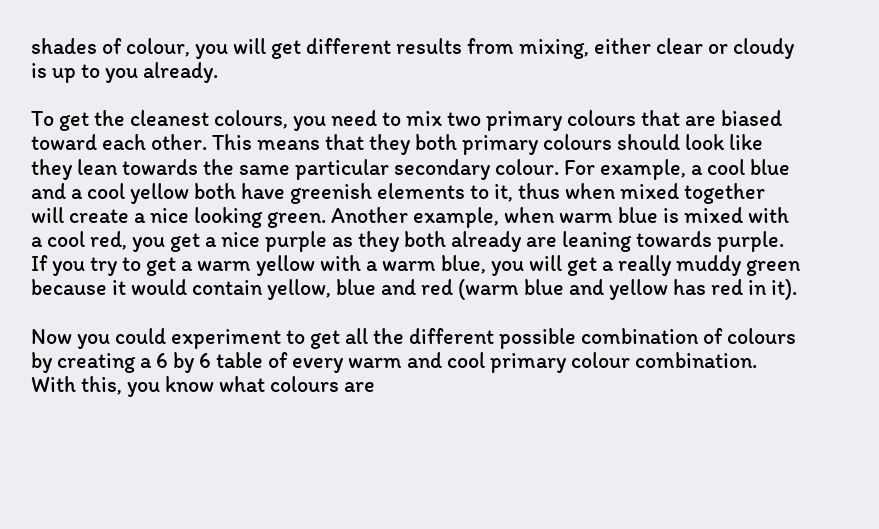shades of colour, you will get different results from mixing, either clear or cloudy is up to you already.

To get the cleanest colours, you need to mix two primary colours that are biased toward each other. This means that they both primary colours should look like they lean towards the same particular secondary colour. For example, a cool blue and a cool yellow both have greenish elements to it, thus when mixed together will create a nice looking green. Another example, when warm blue is mixed with a cool red, you get a nice purple as they both already are leaning towards purple. If you try to get a warm yellow with a warm blue, you will get a really muddy green because it would contain yellow, blue and red (warm blue and yellow has red in it).

Now you could experiment to get all the different possible combination of colours by creating a 6 by 6 table of every warm and cool primary colour combination. With this, you know what colours are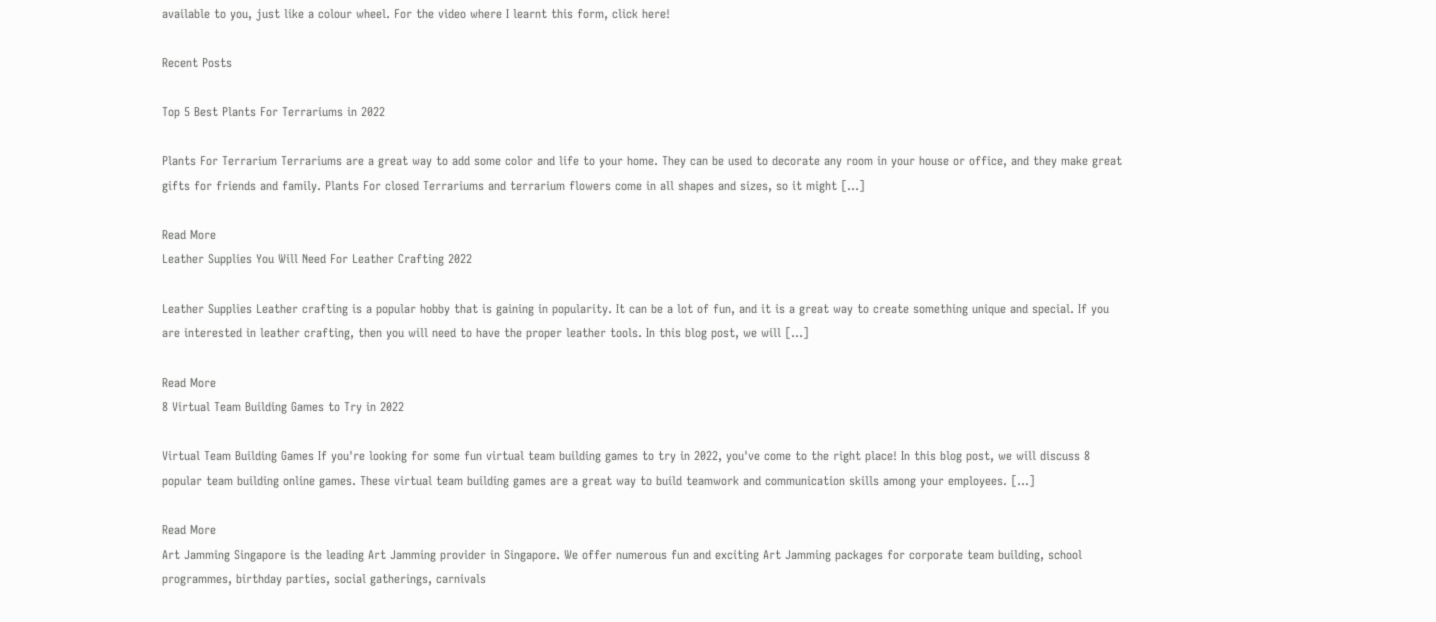available to you, just like a colour wheel. For the video where I learnt this form, click here!

Recent Posts

Top 5 Best Plants For Terrariums in 2022

Plants For Terrarium Terrariums are a great way to add some color and life to your home. They can be used to decorate any room in your house or office, and they make great gifts for friends and family. Plants For closed Terrariums and terrarium flowers come in all shapes and sizes, so it might […]

Read More
Leather Supplies You Will Need For Leather Crafting 2022

Leather Supplies Leather crafting is a popular hobby that is gaining in popularity. It can be a lot of fun, and it is a great way to create something unique and special. If you are interested in leather crafting, then you will need to have the proper leather tools. In this blog post, we will […]

Read More
8 Virtual Team Building Games to Try in 2022

Virtual Team Building Games If you're looking for some fun virtual team building games to try in 2022, you've come to the right place! In this blog post, we will discuss 8 popular team building online games. These virtual team building games are a great way to build teamwork and communication skills among your employees. […]

Read More
Art Jamming Singapore is the leading Art Jamming provider in Singapore. We offer numerous fun and exciting Art Jamming packages for corporate team building, school programmes, birthday parties, social gatherings, carnivals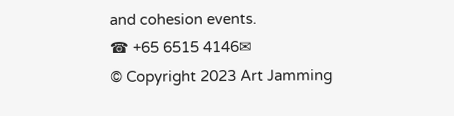and cohesion events.
☎ +65 6515 4146✉
© Copyright 2023 Art Jamming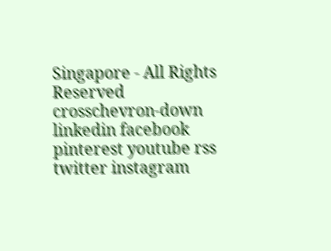Singapore - All Rights Reserved
crosschevron-down linkedin facebook pinterest youtube rss twitter instagram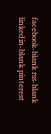facebook-blank rss-blank linkedin-blank pinterest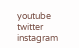youtube twitter instagram